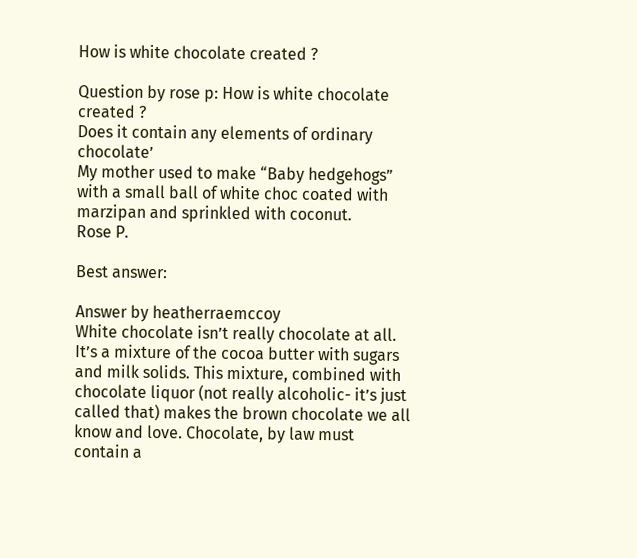How is white chocolate created ?

Question by rose p: How is white chocolate created ?
Does it contain any elements of ordinary chocolate’
My mother used to make “Baby hedgehogs” with a small ball of white choc coated with marzipan and sprinkled with coconut.
Rose P.

Best answer:

Answer by heatherraemccoy
White chocolate isn’t really chocolate at all. It’s a mixture of the cocoa butter with sugars and milk solids. This mixture, combined with chocolate liquor (not really alcoholic- it’s just called that) makes the brown chocolate we all know and love. Chocolate, by law must contain a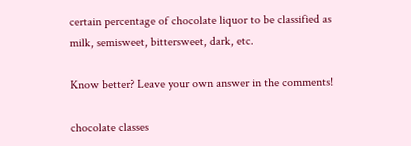certain percentage of chocolate liquor to be classified as milk, semisweet, bittersweet, dark, etc.

Know better? Leave your own answer in the comments!

chocolate classes